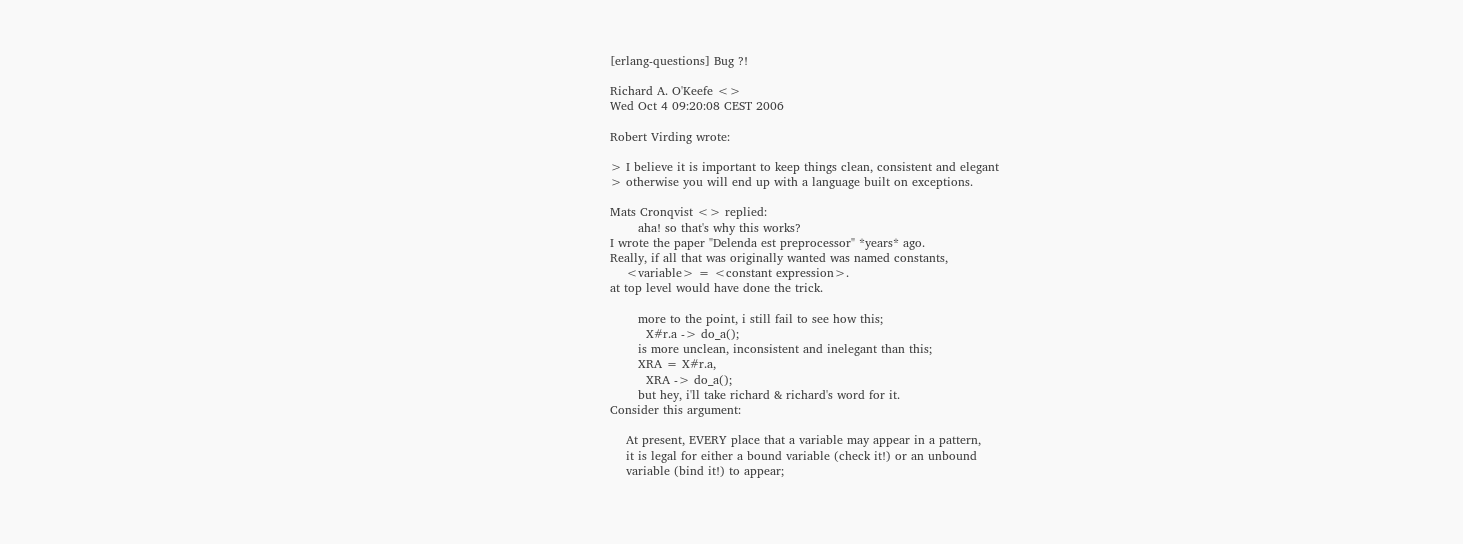[erlang-questions] Bug ?!

Richard A. O'Keefe <>
Wed Oct 4 09:20:08 CEST 2006

Robert Virding wrote:

> I believe it is important to keep things clean, consistent and elegant
> otherwise you will end up with a language built on exceptions.

Mats Cronqvist <> replied:
       aha! so that's why this works?
I wrote the paper "Delenda est preprocessor" *years* ago.
Really, if all that was originally wanted was named constants,
    <variable> = <constant expression>.
at top level would have done the trick.

       more to the point, i still fail to see how this;
         X#r.a -> do_a();
       is more unclean, inconsistent and inelegant than this;
       XRA = X#r.a,
         XRA -> do_a();
       but hey, i'll take richard & richard's word for it.
Consider this argument:

    At present, EVERY place that a variable may appear in a pattern,
    it is legal for either a bound variable (check it!) or an unbound
    variable (bind it!) to appear;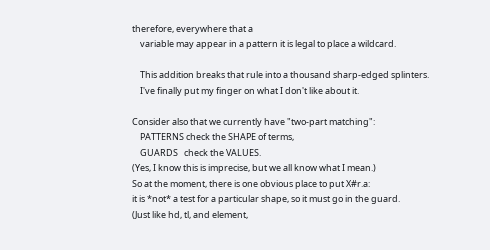therefore, everywhere that a
    variable may appear in a pattern it is legal to place a wildcard.

    This addition breaks that rule into a thousand sharp-edged splinters.
    I've finally put my finger on what I don't like about it.

Consider also that we currently have "two-part matching":
    PATTERNS check the SHAPE of terms,
    GUARDS   check the VALUES.
(Yes, I know this is imprecise, but we all know what I mean.)
So at the moment, there is one obvious place to put X#r.a:
it is *not* a test for a particular shape, so it must go in the guard.
(Just like hd, tl, and element,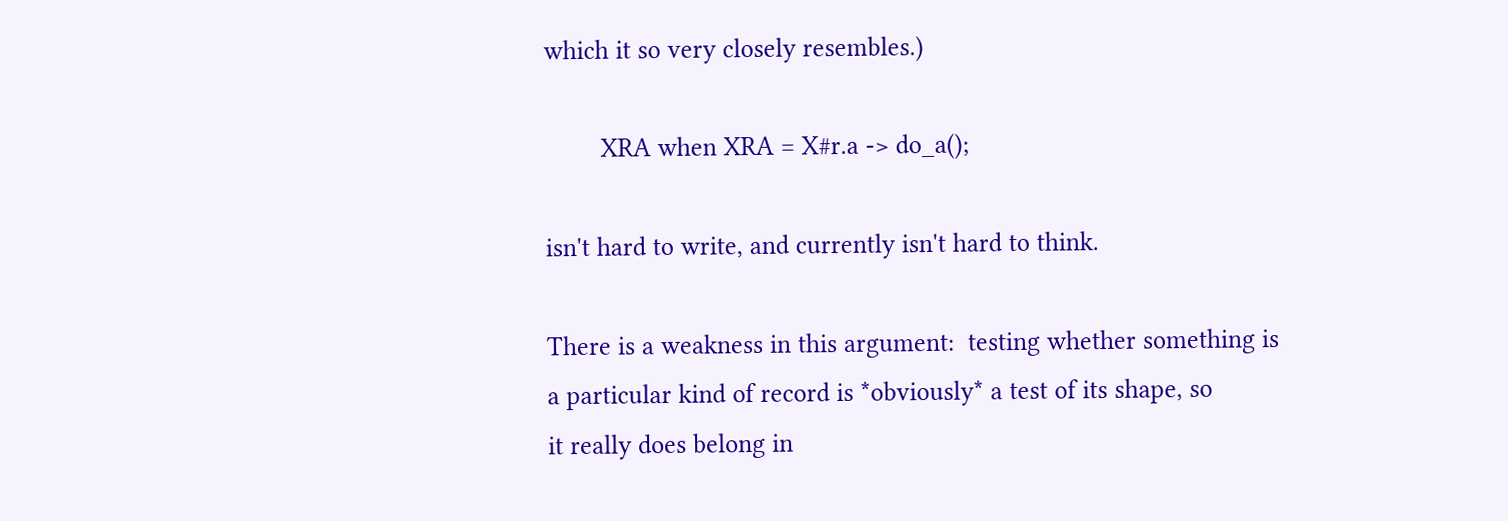which it so very closely resembles.)

        XRA when XRA = X#r.a -> do_a();

isn't hard to write, and currently isn't hard to think.

There is a weakness in this argument:  testing whether something is
a particular kind of record is *obviously* a test of its shape, so
it really does belong in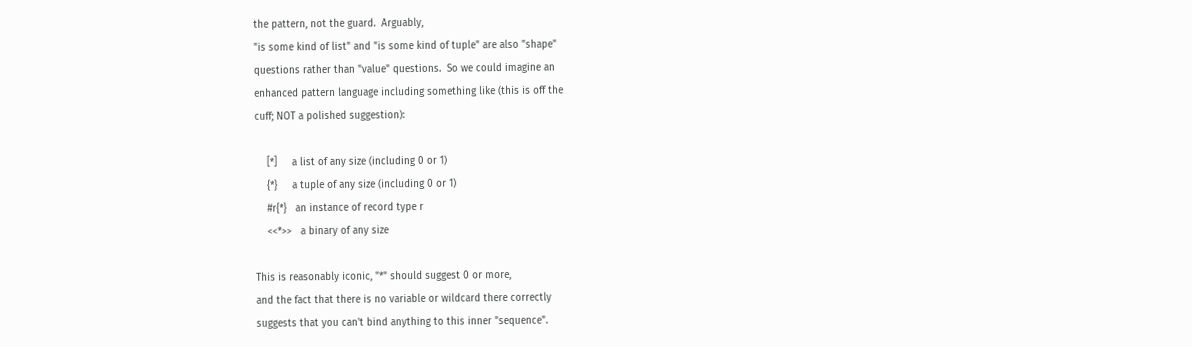the pattern, not the guard.  Arguably,
"is some kind of list" and "is some kind of tuple" are also "shape"
questions rather than "value" questions.  So we could imagine an
enhanced pattern language including something like (this is off the
cuff; NOT a polished suggestion):

    [*]     a list of any size (including 0 or 1)
    {*}     a tuple of any size (including 0 or 1)
    #r{*}   an instance of record type r
    <<*>>   a binary of any size

This is reasonably iconic, "*" should suggest 0 or more,
and the fact that there is no variable or wildcard there correctly
suggests that you can't bind anything to this inner "sequence".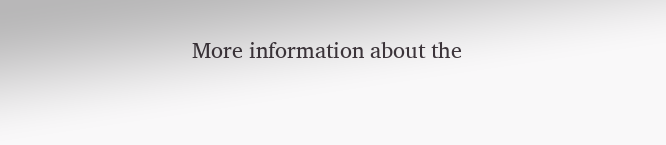More information about the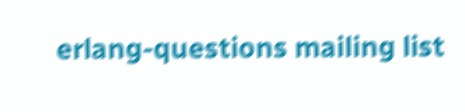erlang-questions mailing list